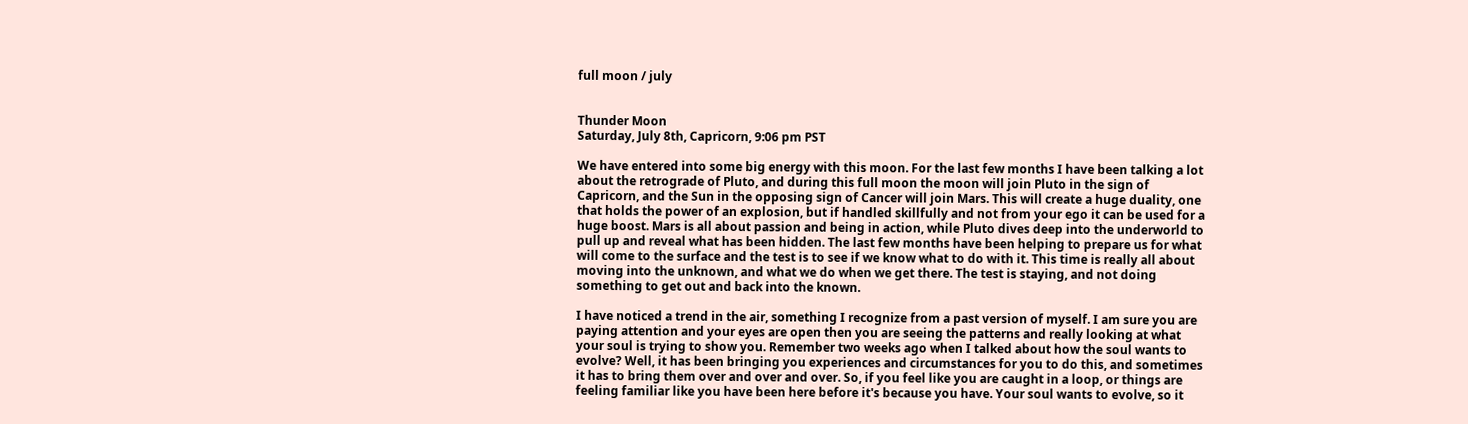full moon / july


Thunder Moon
Saturday, July 8th, Capricorn, 9:06 pm PST

We have entered into some big energy with this moon. For the last few months I have been talking a lot about the retrograde of Pluto, and during this full moon the moon will join Pluto in the sign of Capricorn, and the Sun in the opposing sign of Cancer will join Mars. This will create a huge duality, one that holds the power of an explosion, but if handled skillfully and not from your ego it can be used for a huge boost. Mars is all about passion and being in action, while Pluto dives deep into the underworld to pull up and reveal what has been hidden. The last few months have been helping to prepare us for what will come to the surface and the test is to see if we know what to do with it. This time is really all about moving into the unknown, and what we do when we get there. The test is staying, and not doing something to get out and back into the known.

I have noticed a trend in the air, something I recognize from a past version of myself. I am sure you are paying attention and your eyes are open then you are seeing the patterns and really looking at what your soul is trying to show you. Remember two weeks ago when I talked about how the soul wants to evolve? Well, it has been bringing you experiences and circumstances for you to do this, and sometimes it has to bring them over and over and over. So, if you feel like you are caught in a loop, or things are feeling familiar like you have been here before it's because you have. Your soul wants to evolve, so it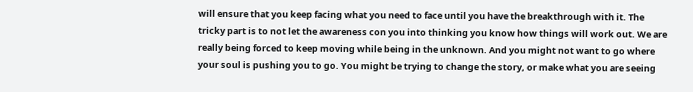will ensure that you keep facing what you need to face until you have the breakthrough with it. The tricky part is to not let the awareness con you into thinking you know how things will work out. We are really being forced to keep moving while being in the unknown. And you might not want to go where your soul is pushing you to go. You might be trying to change the story, or make what you are seeing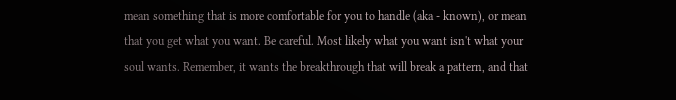mean something that is more comfortable for you to handle (aka - known), or mean that you get what you want. Be careful. Most likely what you want isn't what your soul wants. Remember, it wants the breakthrough that will break a pattern, and that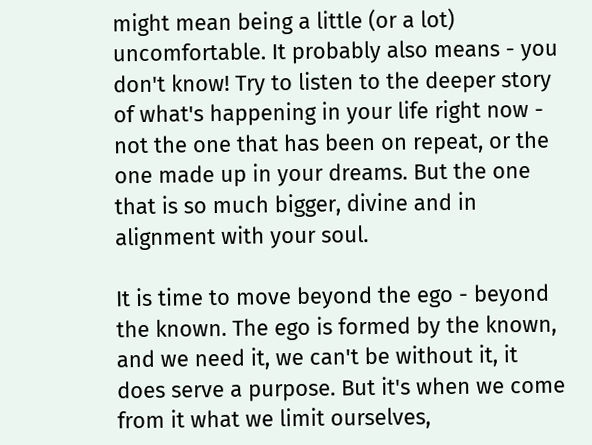might mean being a little (or a lot) uncomfortable. It probably also means - you don't know! Try to listen to the deeper story of what's happening in your life right now - not the one that has been on repeat, or the one made up in your dreams. But the one that is so much bigger, divine and in alignment with your soul.

It is time to move beyond the ego - beyond the known. The ego is formed by the known, and we need it, we can't be without it, it does serve a purpose. But it's when we come from it what we limit ourselves,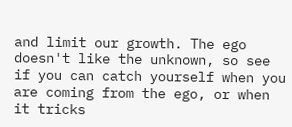and limit our growth. The ego doesn't like the unknown, so see if you can catch yourself when you are coming from the ego, or when it tricks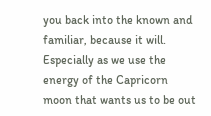you back into the known and familiar, because it will. Especially as we use the energy of the Capricorn moon that wants us to be out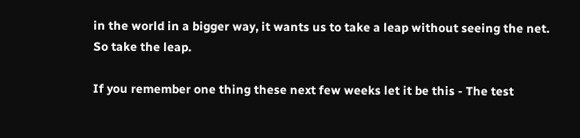in the world in a bigger way, it wants us to take a leap without seeing the net. So take the leap.

If you remember one thing these next few weeks let it be this - The test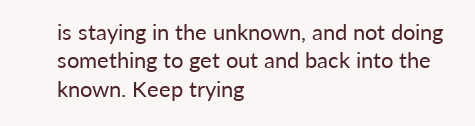is staying in the unknown, and not doing something to get out and back into the known. Keep trying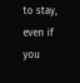to stay, even if you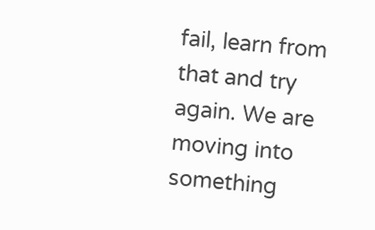fail, learn from that and try again. We are moving into something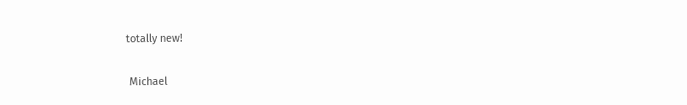totally new!

 Michael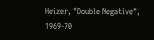Heizer, "Double Negative", 1969-70